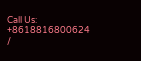Call Us: +8618816800624 /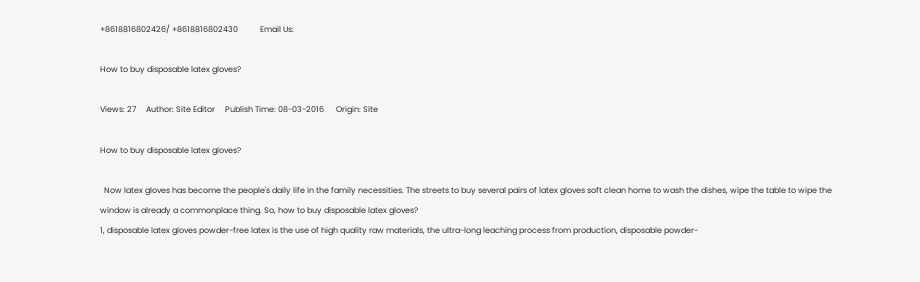+8618816802426/ +8618816802430           Email Us:

How to buy disposable latex gloves?

Views: 27     Author: Site Editor     Publish Time: 08-03-2016      Origin: Site

How to buy disposable latex gloves?

  Now latex gloves has become the people's daily life in the family necessities. The streets to buy several pairs of latex gloves soft clean home to wash the dishes, wipe the table to wipe the window is already a commonplace thing. So, how to buy disposable latex gloves?
1, disposable latex gloves powder-free latex is the use of high quality raw materials, the ultra-long leaching process from production, disposable powder-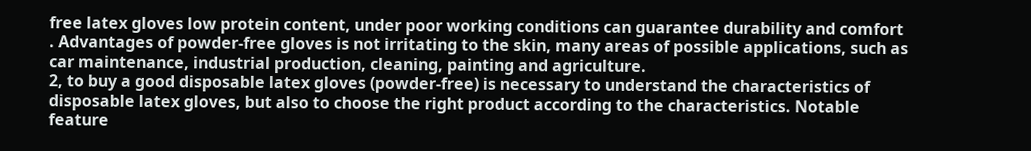free latex gloves low protein content, under poor working conditions can guarantee durability and comfort . Advantages of powder-free gloves is not irritating to the skin, many areas of possible applications, such as car maintenance, industrial production, cleaning, painting and agriculture.
2, to buy a good disposable latex gloves (powder-free) is necessary to understand the characteristics of disposable latex gloves, but also to choose the right product according to the characteristics. Notable feature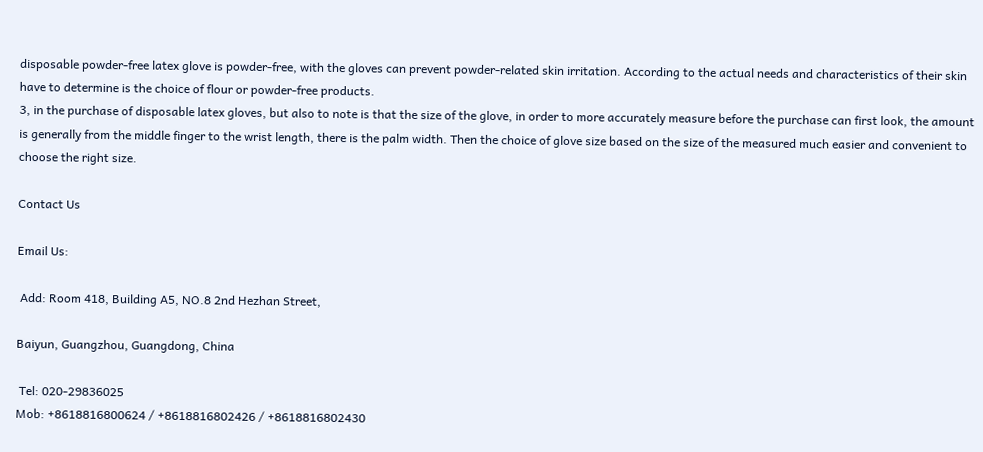disposable powder-free latex glove is powder-free, with the gloves can prevent powder-related skin irritation. According to the actual needs and characteristics of their skin have to determine is the choice of flour or powder-free products.
3, in the purchase of disposable latex gloves, but also to note is that the size of the glove, in order to more accurately measure before the purchase can first look, the amount is generally from the middle finger to the wrist length, there is the palm width. Then the choice of glove size based on the size of the measured much easier and convenient to choose the right size.

Contact Us

Email Us:

 Add: Room 418, Building A5, NO.8 2nd Hezhan Street,

Baiyun, Guangzhou, Guangdong, China

 Tel: 020-29836025
Mob: +8618816800624 / +8618816802426 / +8618816802430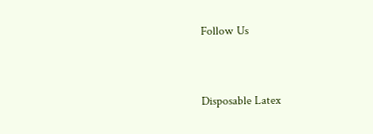Follow Us


Disposable Latex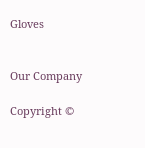Gloves


Our Company

Copyright ©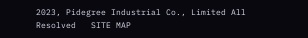2023, Pidegree Industrial Co., Limited All Resolved   SITE MAP